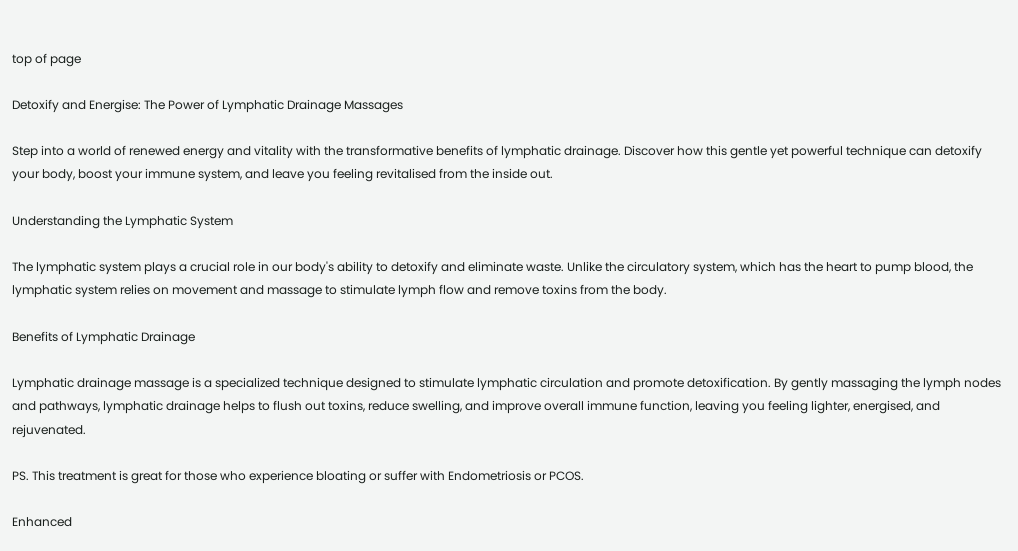top of page

Detoxify and Energise: The Power of Lymphatic Drainage Massages

Step into a world of renewed energy and vitality with the transformative benefits of lymphatic drainage. Discover how this gentle yet powerful technique can detoxify your body, boost your immune system, and leave you feeling revitalised from the inside out.

Understanding the Lymphatic System

The lymphatic system plays a crucial role in our body's ability to detoxify and eliminate waste. Unlike the circulatory system, which has the heart to pump blood, the lymphatic system relies on movement and massage to stimulate lymph flow and remove toxins from the body.

Benefits of Lymphatic Drainage

Lymphatic drainage massage is a specialized technique designed to stimulate lymphatic circulation and promote detoxification. By gently massaging the lymph nodes and pathways, lymphatic drainage helps to flush out toxins, reduce swelling, and improve overall immune function, leaving you feeling lighter, energised, and rejuvenated.

PS. This treatment is great for those who experience bloating or suffer with Endometriosis or PCOS.

Enhanced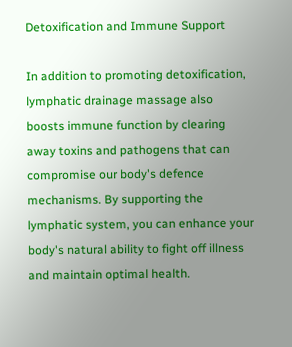Detoxification and Immune Support

In addition to promoting detoxification, lymphatic drainage massage also boosts immune function by clearing away toxins and pathogens that can compromise our body's defence mechanisms. By supporting the lymphatic system, you can enhance your body's natural ability to fight off illness and maintain optimal health.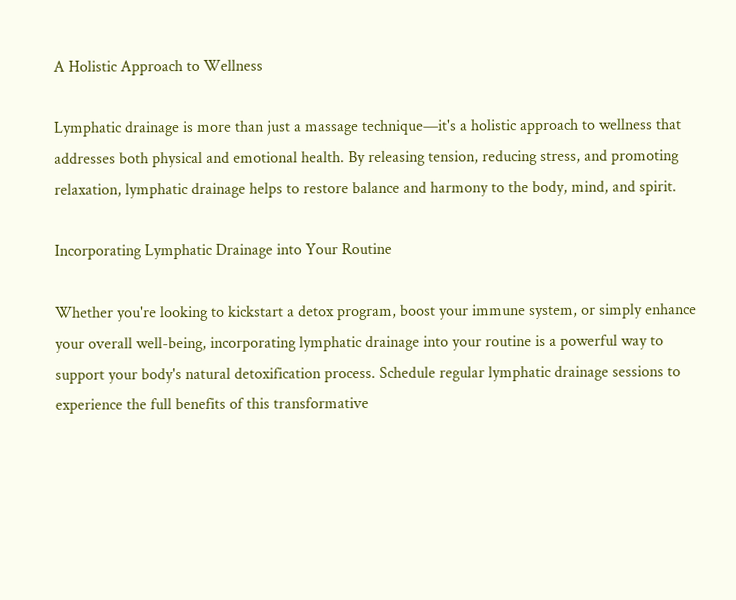A Holistic Approach to Wellness

Lymphatic drainage is more than just a massage technique—it's a holistic approach to wellness that addresses both physical and emotional health. By releasing tension, reducing stress, and promoting relaxation, lymphatic drainage helps to restore balance and harmony to the body, mind, and spirit.

Incorporating Lymphatic Drainage into Your Routine

Whether you're looking to kickstart a detox program, boost your immune system, or simply enhance your overall well-being, incorporating lymphatic drainage into your routine is a powerful way to support your body's natural detoxification process. Schedule regular lymphatic drainage sessions to experience the full benefits of this transformative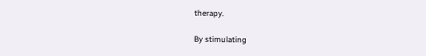therapy.

By stimulating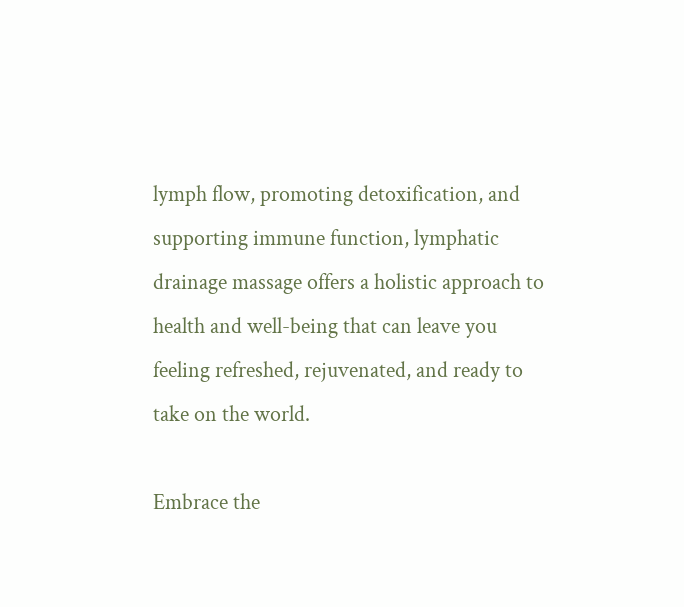lymph flow, promoting detoxification, and supporting immune function, lymphatic drainage massage offers a holistic approach to health and well-being that can leave you feeling refreshed, rejuvenated, and ready to take on the world.

Embrace the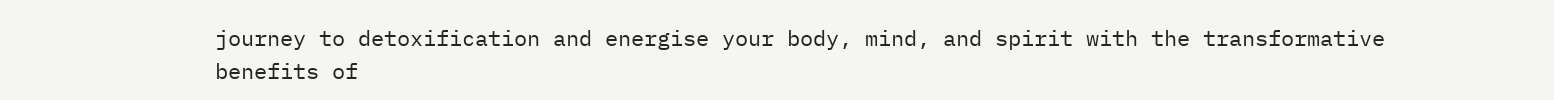journey to detoxification and energise your body, mind, and spirit with the transformative benefits of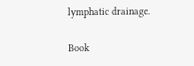lymphatic drainage.

Book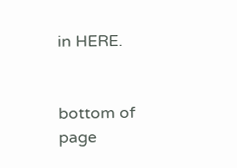in HERE.


bottom of page